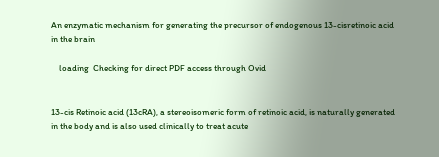An enzymatic mechanism for generating the precursor of endogenous 13-cisretinoic acid in the brain

    loading  Checking for direct PDF access through Ovid


13-cis Retinoic acid (13cRA), a stereoisomeric form of retinoic acid, is naturally generated in the body and is also used clinically to treat acute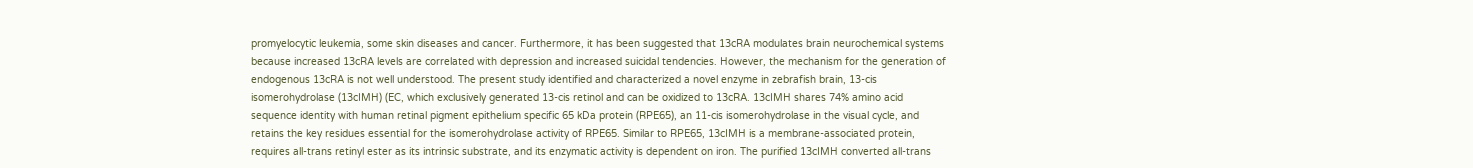promyelocytic leukemia, some skin diseases and cancer. Furthermore, it has been suggested that 13cRA modulates brain neurochemical systems because increased 13cRA levels are correlated with depression and increased suicidal tendencies. However, the mechanism for the generation of endogenous 13cRA is not well understood. The present study identified and characterized a novel enzyme in zebrafish brain, 13-cis isomerohydrolase (13cIMH) (EC, which exclusively generated 13-cis retinol and can be oxidized to 13cRA. 13cIMH shares 74% amino acid sequence identity with human retinal pigment epithelium specific 65 kDa protein (RPE65), an 11-cis isomerohydrolase in the visual cycle, and retains the key residues essential for the isomerohydrolase activity of RPE65. Similar to RPE65, 13cIMH is a membrane-associated protein, requires all-trans retinyl ester as its intrinsic substrate, and its enzymatic activity is dependent on iron. The purified 13cIMH converted all-trans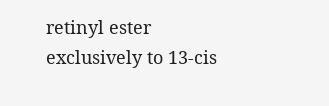retinyl ester exclusively to 13-cis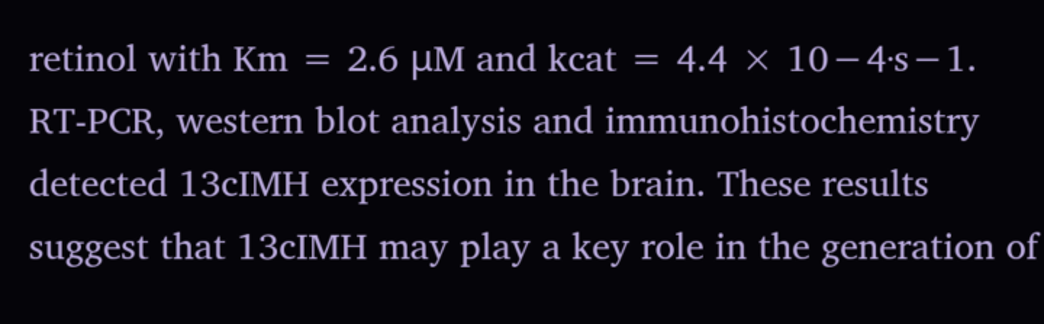retinol with Km = 2.6 μM and kcat = 4.4 × 10−4·s−1. RT-PCR, western blot analysis and immunohistochemistry detected 13cIMH expression in the brain. These results suggest that 13cIMH may play a key role in the generation of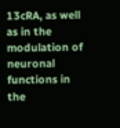13cRA, as well as in the modulation of neuronal functions in the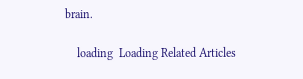brain.

    loading  Loading Related Articles